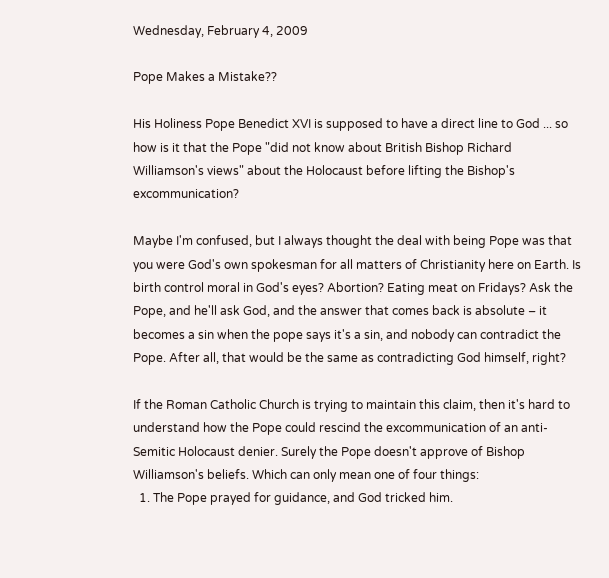Wednesday, February 4, 2009

Pope Makes a Mistake??

His Holiness Pope Benedict XVI is supposed to have a direct line to God ... so how is it that the Pope "did not know about British Bishop Richard Williamson's views" about the Holocaust before lifting the Bishop's excommunication?

Maybe I'm confused, but I always thought the deal with being Pope was that you were God's own spokesman for all matters of Christianity here on Earth. Is birth control moral in God's eyes? Abortion? Eating meat on Fridays? Ask the Pope, and he'll ask God, and the answer that comes back is absolute – it becomes a sin when the pope says it's a sin, and nobody can contradict the Pope. After all, that would be the same as contradicting God himself, right?

If the Roman Catholic Church is trying to maintain this claim, then it's hard to understand how the Pope could rescind the excommunication of an anti-Semitic Holocaust denier. Surely the Pope doesn't approve of Bishop Williamson's beliefs. Which can only mean one of four things:
  1. The Pope prayed for guidance, and God tricked him.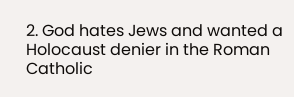2. God hates Jews and wanted a Holocaust denier in the Roman Catholic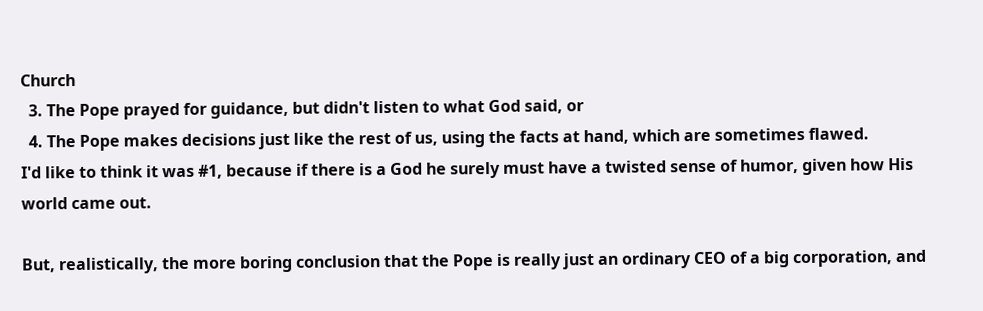Church
  3. The Pope prayed for guidance, but didn't listen to what God said, or
  4. The Pope makes decisions just like the rest of us, using the facts at hand, which are sometimes flawed.
I'd like to think it was #1, because if there is a God he surely must have a twisted sense of humor, given how His world came out.

But, realistically, the more boring conclusion that the Pope is really just an ordinary CEO of a big corporation, and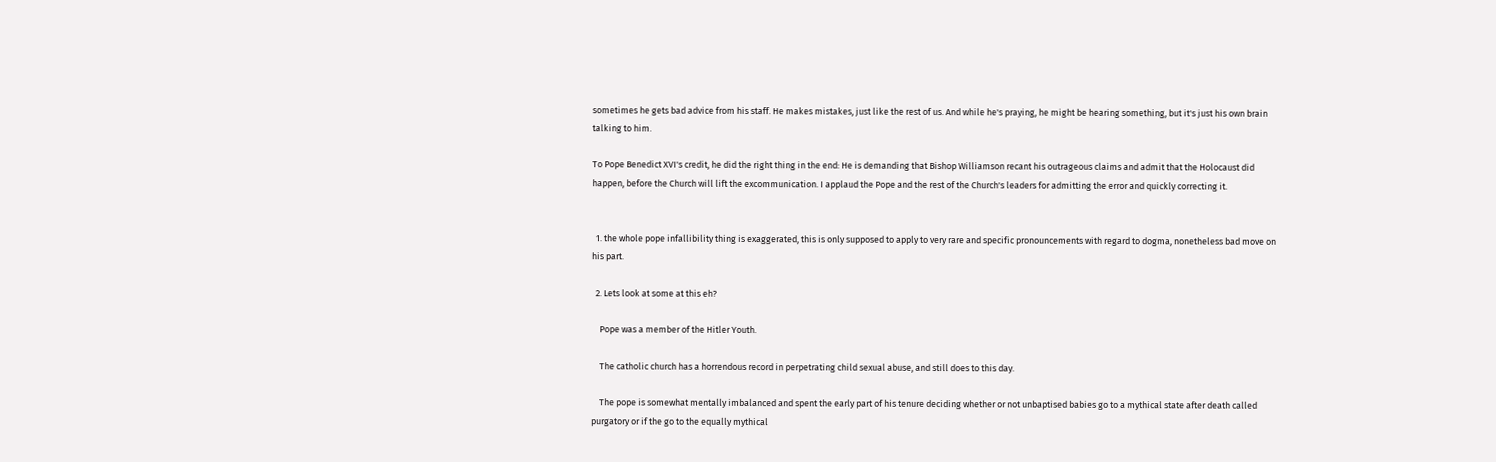sometimes he gets bad advice from his staff. He makes mistakes, just like the rest of us. And while he's praying, he might be hearing something, but it's just his own brain talking to him.

To Pope Benedict XVI's credit, he did the right thing in the end: He is demanding that Bishop Williamson recant his outrageous claims and admit that the Holocaust did happen, before the Church will lift the excommunication. I applaud the Pope and the rest of the Church's leaders for admitting the error and quickly correcting it.


  1. the whole pope infallibility thing is exaggerated, this is only supposed to apply to very rare and specific pronouncements with regard to dogma, nonetheless bad move on his part.

  2. Lets look at some at this eh?

    Pope was a member of the Hitler Youth.

    The catholic church has a horrendous record in perpetrating child sexual abuse, and still does to this day.

    The pope is somewhat mentally imbalanced and spent the early part of his tenure deciding whether or not unbaptised babies go to a mythical state after death called purgatory or if the go to the equally mythical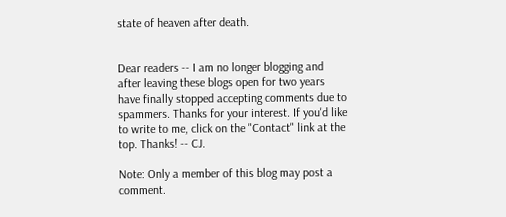state of heaven after death.


Dear readers -- I am no longer blogging and after leaving these blogs open for two years have finally stopped accepting comments due to spammers. Thanks for your interest. If you'd like to write to me, click on the "Contact" link at the top. Thanks! -- CJ.

Note: Only a member of this blog may post a comment.